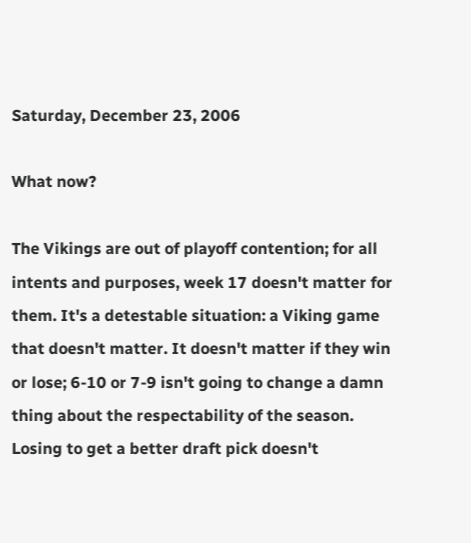Saturday, December 23, 2006

What now?

The Vikings are out of playoff contention; for all intents and purposes, week 17 doesn't matter for them. It's a detestable situation: a Viking game that doesn't matter. It doesn't matter if they win or lose; 6-10 or 7-9 isn't going to change a damn thing about the respectability of the season. Losing to get a better draft pick doesn't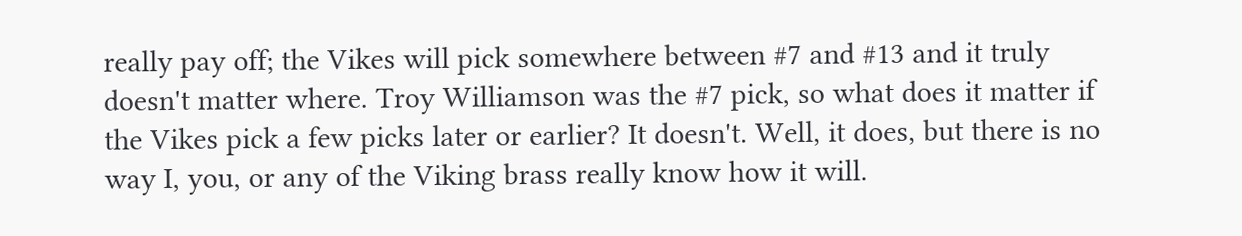really pay off; the Vikes will pick somewhere between #7 and #13 and it truly doesn't matter where. Troy Williamson was the #7 pick, so what does it matter if the Vikes pick a few picks later or earlier? It doesn't. Well, it does, but there is no way I, you, or any of the Viking brass really know how it will.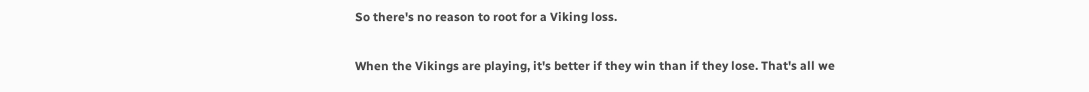So there's no reason to root for a Viking loss.

When the Vikings are playing, it's better if they win than if they lose. That's all we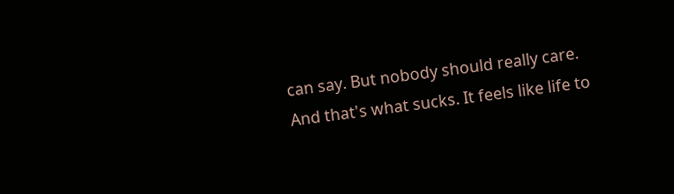can say. But nobody should really care. And that's what sucks. It feels like life to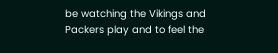be watching the Vikings and Packers play and to feel the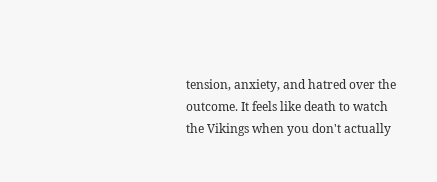tension, anxiety, and hatred over the outcome. It feels like death to watch the Vikings when you don't actually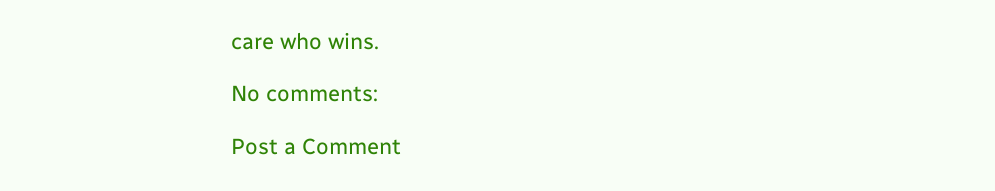care who wins.

No comments:

Post a Comment